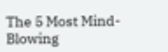The 5 Most Mind-Blowing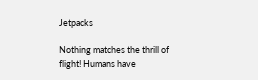Jetpacks

Nothing matches the thrill of flight! Humans have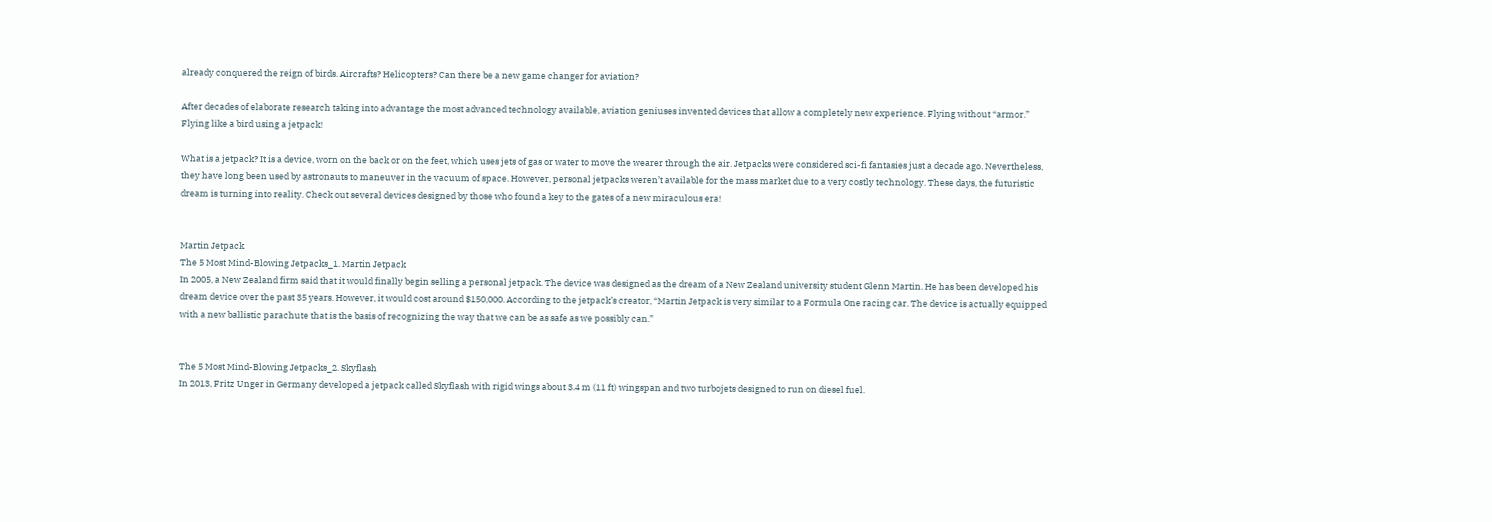already conquered the reign of birds. Aircrafts? Helicopters? Can there be a new game changer for aviation?

After decades of elaborate research taking into advantage the most advanced technology available, aviation geniuses invented devices that allow a completely new experience. Flying without “armor.” Flying like a bird using a jetpack!

What is a jetpack? It is a device, worn on the back or on the feet, which uses jets of gas or water to move the wearer through the air. Jetpacks were considered sci-fi fantasies just a decade ago. Nevertheless, they have long been used by astronauts to maneuver in the vacuum of space. However, personal jetpacks weren’t available for the mass market due to a very costly technology. These days, the futuristic dream is turning into reality. Check out several devices designed by those who found a key to the gates of a new miraculous era!


Martin Jetpack
The 5 Most Mind-Blowing Jetpacks_1. Martin Jetpack
In 2005, a New Zealand firm said that it would finally begin selling a personal jetpack. The device was designed as the dream of a New Zealand university student Glenn Martin. He has been developed his dream device over the past 35 years. However, it would cost around $150,000. According to the jetpack’s creator, “Martin Jetpack is very similar to a Formula One racing car. The device is actually equipped with a new ballistic parachute that is the basis of recognizing the way that we can be as safe as we possibly can.”


The 5 Most Mind-Blowing Jetpacks_2. Skyflash
In 2013, Fritz Unger in Germany developed a jetpack called Skyflash with rigid wings about 3.4 m (11 ft) wingspan and two turbojets designed to run on diesel fuel.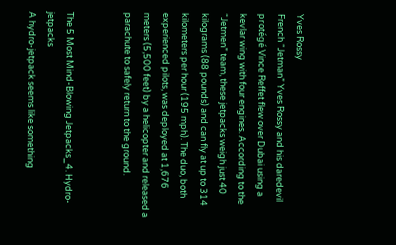Yves Rossy
French “Jetman” Yves Rossy and his daredevil protégé Vince Reffet flew over Dubai using a kevlar wing with four engines. According to the “Jetmen” team, these jetpacks weigh just 40 kilograms (88 pounds) and can fly at up to 314 kilometers per hour (195 mph). The duo, both experienced pilots, was deployed at 1,676 meters (5,500 feet) by a helicopter and released a parachute to safely return to the ground.


The 5 Most Mind-Blowing Jetpacks_4. Hydro-jetpacks
A hydro-jetpack seems like something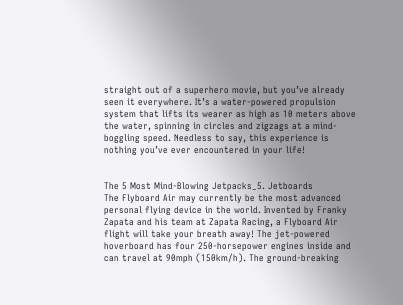straight out of a superhero movie, but you’ve already seen it everywhere. It’s a water-powered propulsion system that lifts its wearer as high as 10 meters above the water, spinning in circles and zigzags at a mind-boggling speed. Needless to say, this experience is nothing you’ve ever encountered in your life!


The 5 Most Mind-Blowing Jetpacks_5. Jetboards
The Flyboard Air may currently be the most advanced personal flying device in the world. Invented by Franky Zapata and his team at Zapata Racing, a Flyboard Air flight will take your breath away! The jet-powered hoverboard has four 250-horsepower engines inside and can travel at 90mph (150km/h). The ground-breaking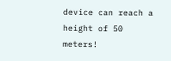device can reach a height of 50 meters!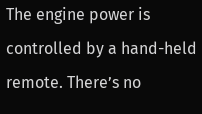The engine power is controlled by a hand-held remote. There’s no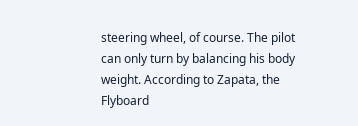steering wheel, of course. The pilot can only turn by balancing his body weight. According to Zapata, the Flyboard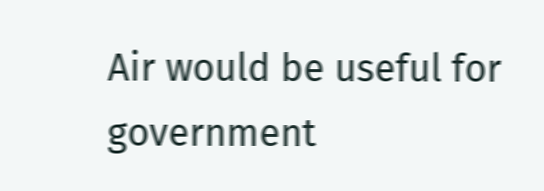Air would be useful for government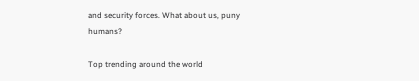and security forces. What about us, puny humans?

Top trending around the world